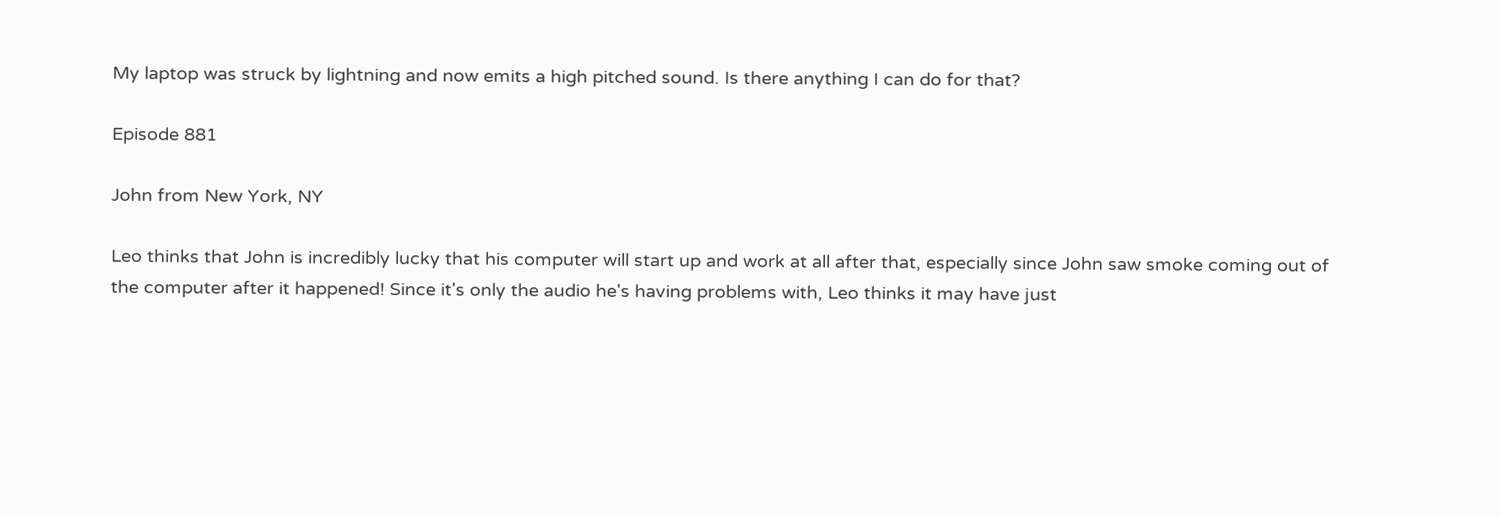My laptop was struck by lightning and now emits a high pitched sound. Is there anything I can do for that?

Episode 881

John from New York, NY

Leo thinks that John is incredibly lucky that his computer will start up and work at all after that, especially since John saw smoke coming out of the computer after it happened! Since it's only the audio he's having problems with, Leo thinks it may have just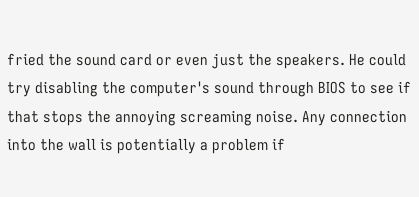fried the sound card or even just the speakers. He could try disabling the computer's sound through BIOS to see if that stops the annoying screaming noise. Any connection into the wall is potentially a problem if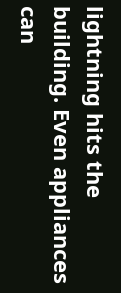lightning hits the building. Even appliances can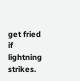get fried if lightning strikes.